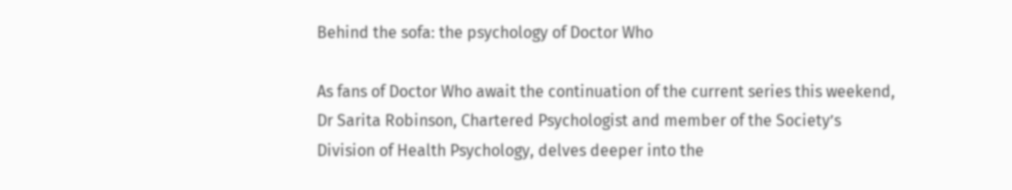Behind the sofa: the psychology of Doctor Who

As fans of Doctor Who await the continuation of the current series this weekend, Dr Sarita Robinson, Chartered Psychologist and member of the Society’s Division of Health Psychology, delves deeper into the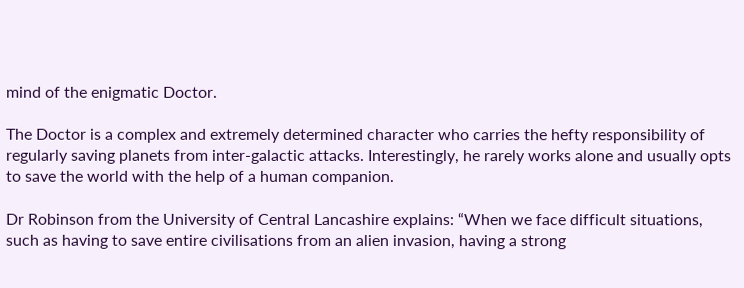mind of the enigmatic Doctor.

The Doctor is a complex and extremely determined character who carries the hefty responsibility of regularly saving planets from inter-galactic attacks. Interestingly, he rarely works alone and usually opts to save the world with the help of a human companion.

Dr Robinson from the University of Central Lancashire explains: “When we face difficult situations, such as having to save entire civilisations from an alien invasion, having a strong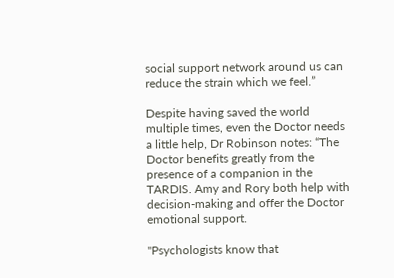social support network around us can reduce the strain which we feel.”

Despite having saved the world multiple times, even the Doctor needs a little help, Dr Robinson notes: “The Doctor benefits greatly from the presence of a companion in the TARDIS. Amy and Rory both help with decision-making and offer the Doctor emotional support.

"Psychologists know that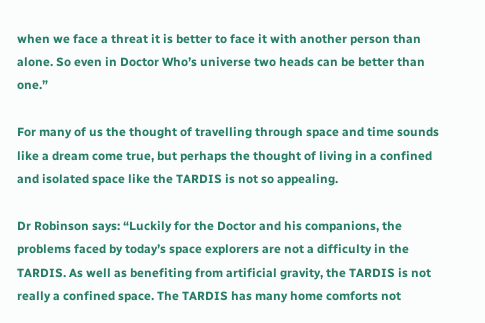when we face a threat it is better to face it with another person than alone. So even in Doctor Who’s universe two heads can be better than one.”

For many of us the thought of travelling through space and time sounds like a dream come true, but perhaps the thought of living in a confined and isolated space like the TARDIS is not so appealing.

Dr Robinson says: “Luckily for the Doctor and his companions, the problems faced by today’s space explorers are not a difficulty in the TARDIS. As well as benefiting from artificial gravity, the TARDIS is not really a confined space. The TARDIS has many home comforts not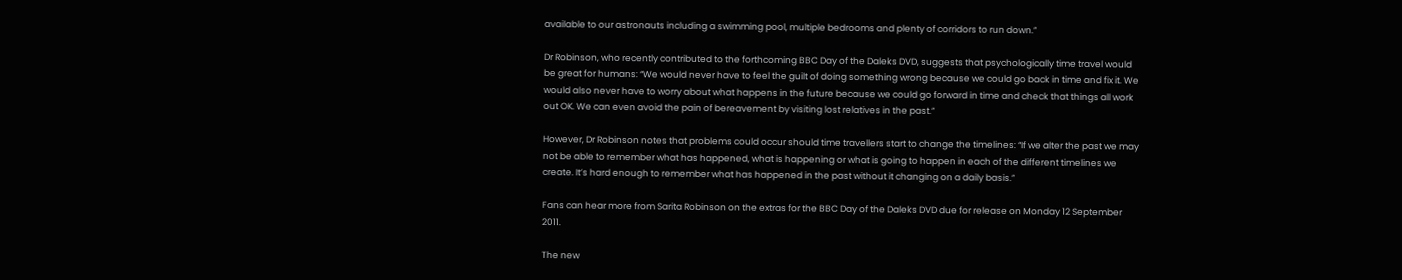available to our astronauts including a swimming pool, multiple bedrooms and plenty of corridors to run down.”

Dr Robinson, who recently contributed to the forthcoming BBC Day of the Daleks DVD, suggests that psychologically time travel would be great for humans: “We would never have to feel the guilt of doing something wrong because we could go back in time and fix it. We would also never have to worry about what happens in the future because we could go forward in time and check that things all work out OK. We can even avoid the pain of bereavement by visiting lost relatives in the past.”

However, Dr Robinson notes that problems could occur should time travellers start to change the timelines: “If we alter the past we may not be able to remember what has happened, what is happening or what is going to happen in each of the different timelines we create. It’s hard enough to remember what has happened in the past without it changing on a daily basis.”

Fans can hear more from Sarita Robinson on the extras for the BBC Day of the Daleks DVD due for release on Monday 12 September 2011.

The new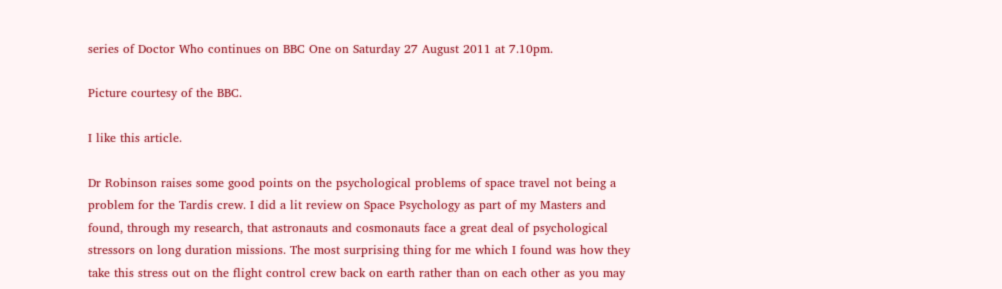series of Doctor Who continues on BBC One on Saturday 27 August 2011 at 7.10pm.

Picture courtesy of the BBC.

I like this article.

Dr Robinson raises some good points on the psychological problems of space travel not being a problem for the Tardis crew. I did a lit review on Space Psychology as part of my Masters and found, through my research, that astronauts and cosmonauts face a great deal of psychological stressors on long duration missions. The most surprising thing for me which I found was how they take this stress out on the flight control crew back on earth rather than on each other as you may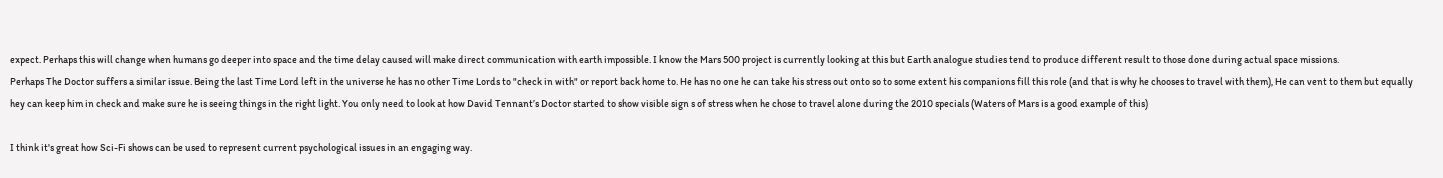expect. Perhaps this will change when humans go deeper into space and the time delay caused will make direct communication with earth impossible. I know the Mars 500 project is currently looking at this but Earth analogue studies tend to produce different result to those done during actual space missions.
Perhaps The Doctor suffers a similar issue. Being the last Time Lord left in the universe he has no other Time Lords to "check in with" or report back home to. He has no one he can take his stress out onto so to some extent his companions fill this role (and that is why he chooses to travel with them), He can vent to them but equally hey can keep him in check and make sure he is seeing things in the right light. You only need to look at how David Tennant’s Doctor started to show visible sign s of stress when he chose to travel alone during the 2010 specials (Waters of Mars is a good example of this)

I think it's great how Sci-Fi shows can be used to represent current psychological issues in an engaging way.